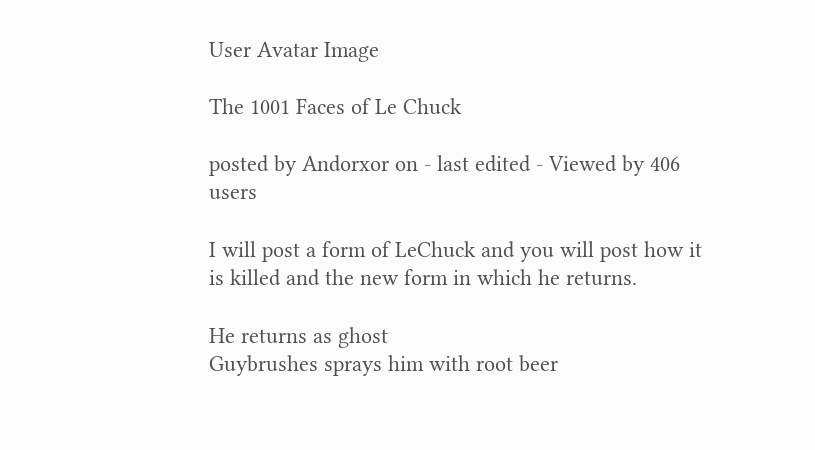User Avatar Image

The 1001 Faces of Le Chuck

posted by Andorxor on - last edited - Viewed by 406 users

I will post a form of LeChuck and you will post how it is killed and the new form in which he returns.

He returns as ghost
Guybrushes sprays him with root beer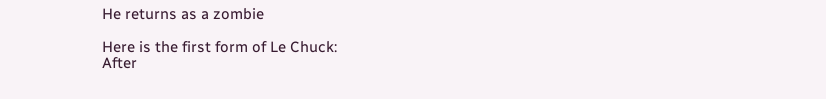He returns as a zombie

Here is the first form of Le Chuck:
After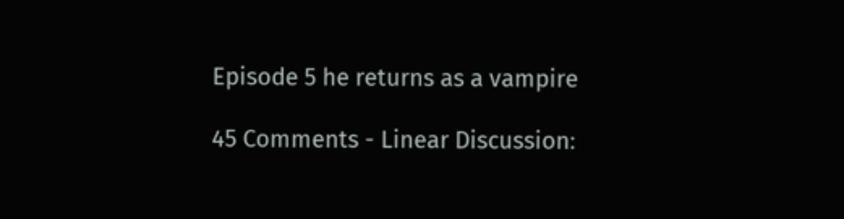Episode 5 he returns as a vampire

45 Comments - Linear Discussion: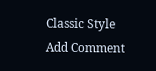Classic Style
Add Comment